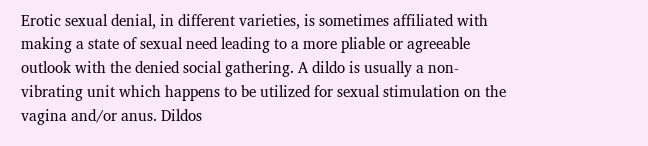Erotic sexual denial, in different varieties, is sometimes affiliated with making a state of sexual need leading to a more pliable or agreeable outlook with the denied social gathering. A dildo is usually a non-vibrating unit which happens to be utilized for sexual stimulation on the vagina and/or anus. Dildos